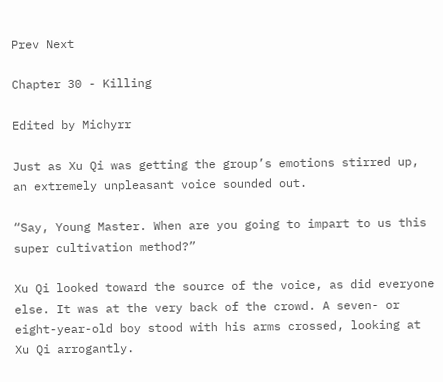Prev Next

Chapter 30 - Killing

Edited by Michyrr

Just as Xu Qi was getting the group’s emotions stirred up, an extremely unpleasant voice sounded out.

“Say, Young Master. When are you going to impart to us this super cultivation method?”

Xu Qi looked toward the source of the voice, as did everyone else. It was at the very back of the crowd. A seven- or eight-year-old boy stood with his arms crossed, looking at Xu Qi arrogantly.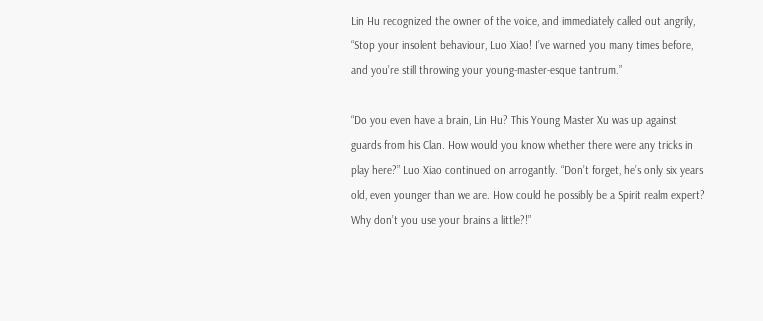Lin Hu recognized the owner of the voice, and immediately called out angrily, “Stop your insolent behaviour, Luo Xiao! I’ve warned you many times before, and you’re still throwing your young-master-esque tantrum.”

“Do you even have a brain, Lin Hu? This Young Master Xu was up against guards from his Clan. How would you know whether there were any tricks in play here?” Luo Xiao continued on arrogantly. “Don’t forget, he’s only six years old, even younger than we are. How could he possibly be a Spirit realm expert? Why don’t you use your brains a little?!”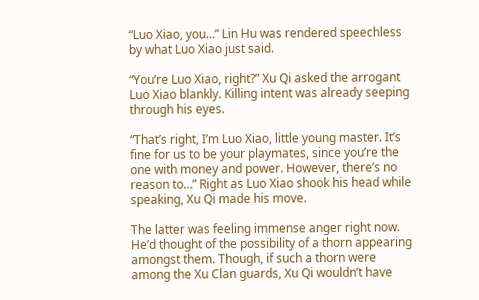“Luo Xiao, you…” Lin Hu was rendered speechless by what Luo Xiao just said.

“You’re Luo Xiao, right?” Xu Qi asked the arrogant Luo Xiao blankly. Killing intent was already seeping through his eyes.

“That’s right, I’m Luo Xiao, little young master. It’s fine for us to be your playmates, since you’re the one with money and power. However, there’s no reason to…” Right as Luo Xiao shook his head while speaking, Xu Qi made his move.

The latter was feeling immense anger right now. He’d thought of the possibility of a thorn appearing amongst them. Though, if such a thorn were among the Xu Clan guards, Xu Qi wouldn’t have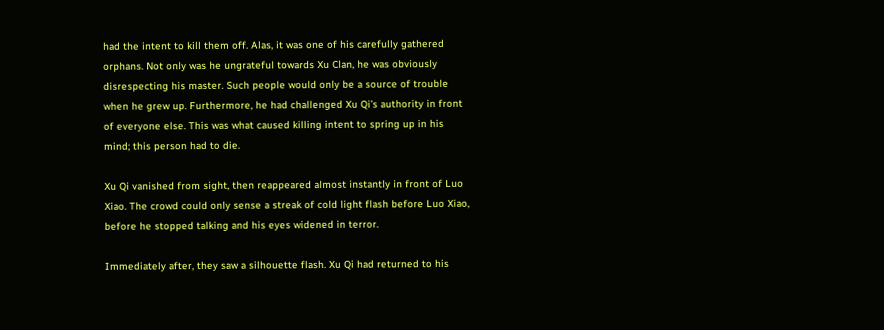had the intent to kill them off. Alas, it was one of his carefully gathered orphans. Not only was he ungrateful towards Xu Clan, he was obviously disrespecting his master. Such people would only be a source of trouble when he grew up. Furthermore, he had challenged Xu Qi’s authority in front of everyone else. This was what caused killing intent to spring up in his mind; this person had to die.

Xu Qi vanished from sight, then reappeared almost instantly in front of Luo Xiao. The crowd could only sense a streak of cold light flash before Luo Xiao, before he stopped talking and his eyes widened in terror.

Immediately after, they saw a silhouette flash. Xu Qi had returned to his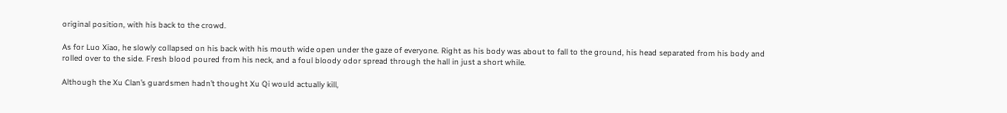original position, with his back to the crowd.

As for Luo Xiao, he slowly collapsed on his back with his mouth wide open under the gaze of everyone. Right as his body was about to fall to the ground, his head separated from his body and rolled over to the side. Fresh blood poured from his neck, and a foul bloody odor spread through the hall in just a short while.

Although the Xu Clan’s guardsmen hadn’t thought Xu Qi would actually kill,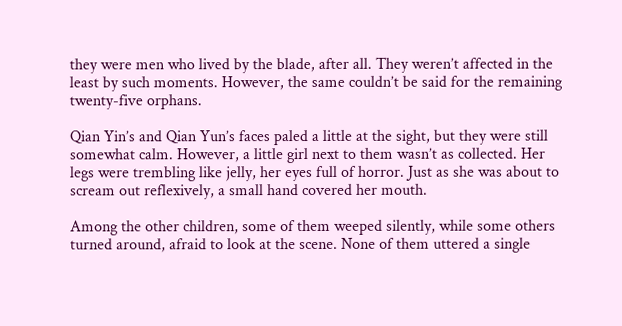they were men who lived by the blade, after all. They weren’t affected in the least by such moments. However, the same couldn’t be said for the remaining twenty-five orphans.

Qian Yin’s and Qian Yun’s faces paled a little at the sight, but they were still somewhat calm. However, a little girl next to them wasn’t as collected. Her legs were trembling like jelly, her eyes full of horror. Just as she was about to scream out reflexively, a small hand covered her mouth.

Among the other children, some of them weeped silently, while some others turned around, afraid to look at the scene. None of them uttered a single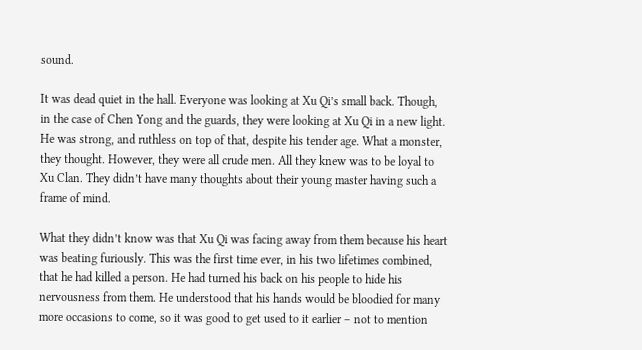sound.

It was dead quiet in the hall. Everyone was looking at Xu Qi’s small back. Though, in the case of Chen Yong and the guards, they were looking at Xu Qi in a new light. He was strong, and ruthless on top of that, despite his tender age. What a monster, they thought. However, they were all crude men. All they knew was to be loyal to Xu Clan. They didn’t have many thoughts about their young master having such a frame of mind.

What they didn’t know was that Xu Qi was facing away from them because his heart was beating furiously. This was the first time ever, in his two lifetimes combined, that he had killed a person. He had turned his back on his people to hide his nervousness from them. He understood that his hands would be bloodied for many more occasions to come, so it was good to get used to it earlier – not to mention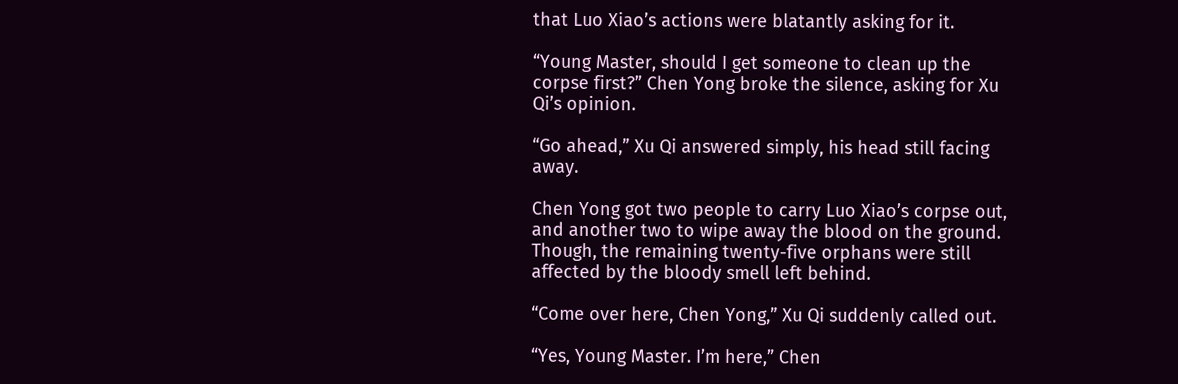that Luo Xiao’s actions were blatantly asking for it.

“Young Master, should I get someone to clean up the corpse first?” Chen Yong broke the silence, asking for Xu Qi’s opinion.

“Go ahead,” Xu Qi answered simply, his head still facing away.

Chen Yong got two people to carry Luo Xiao’s corpse out, and another two to wipe away the blood on the ground. Though, the remaining twenty-five orphans were still affected by the bloody smell left behind.

“Come over here, Chen Yong,” Xu Qi suddenly called out.

“Yes, Young Master. I’m here,” Chen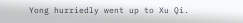Yong hurriedly went up to Xu Qi.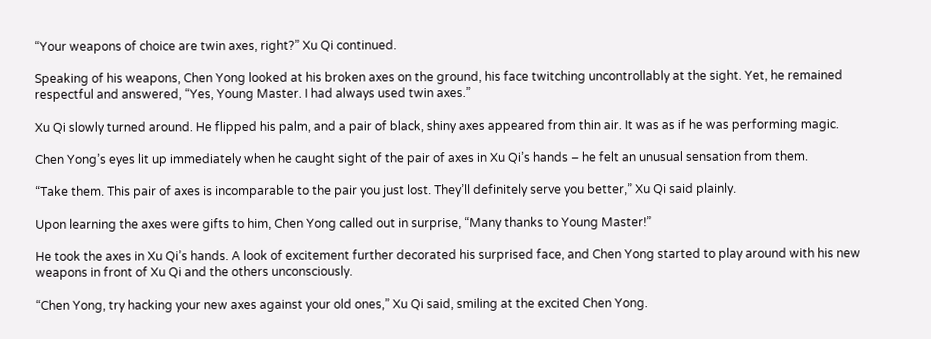“Your weapons of choice are twin axes, right?” Xu Qi continued.

Speaking of his weapons, Chen Yong looked at his broken axes on the ground, his face twitching uncontrollably at the sight. Yet, he remained respectful and answered, “Yes, Young Master. I had always used twin axes.”

Xu Qi slowly turned around. He flipped his palm, and a pair of black, shiny axes appeared from thin air. It was as if he was performing magic.

Chen Yong’s eyes lit up immediately when he caught sight of the pair of axes in Xu Qi’s hands – he felt an unusual sensation from them.

“Take them. This pair of axes is incomparable to the pair you just lost. They’ll definitely serve you better,” Xu Qi said plainly.

Upon learning the axes were gifts to him, Chen Yong called out in surprise, “Many thanks to Young Master!”

He took the axes in Xu Qi’s hands. A look of excitement further decorated his surprised face, and Chen Yong started to play around with his new weapons in front of Xu Qi and the others unconsciously.

“Chen Yong, try hacking your new axes against your old ones,” Xu Qi said, smiling at the excited Chen Yong.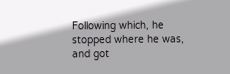Following which, he stopped where he was, and got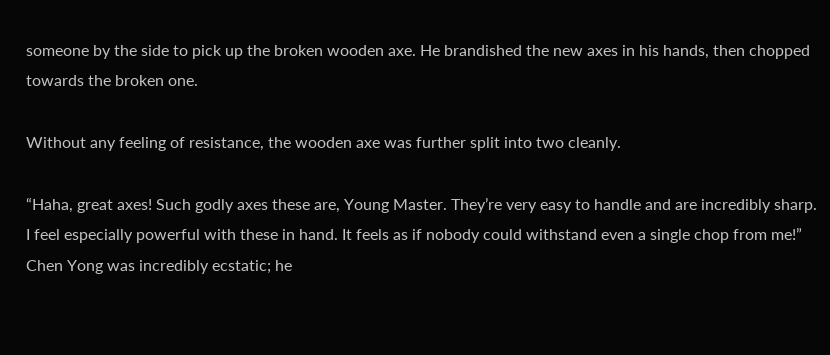someone by the side to pick up the broken wooden axe. He brandished the new axes in his hands, then chopped towards the broken one.

Without any feeling of resistance, the wooden axe was further split into two cleanly.

“Haha, great axes! Such godly axes these are, Young Master. They’re very easy to handle and are incredibly sharp. I feel especially powerful with these in hand. It feels as if nobody could withstand even a single chop from me!” Chen Yong was incredibly ecstatic; he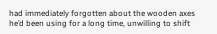had immediately forgotten about the wooden axes he’d been using for a long time, unwilling to shift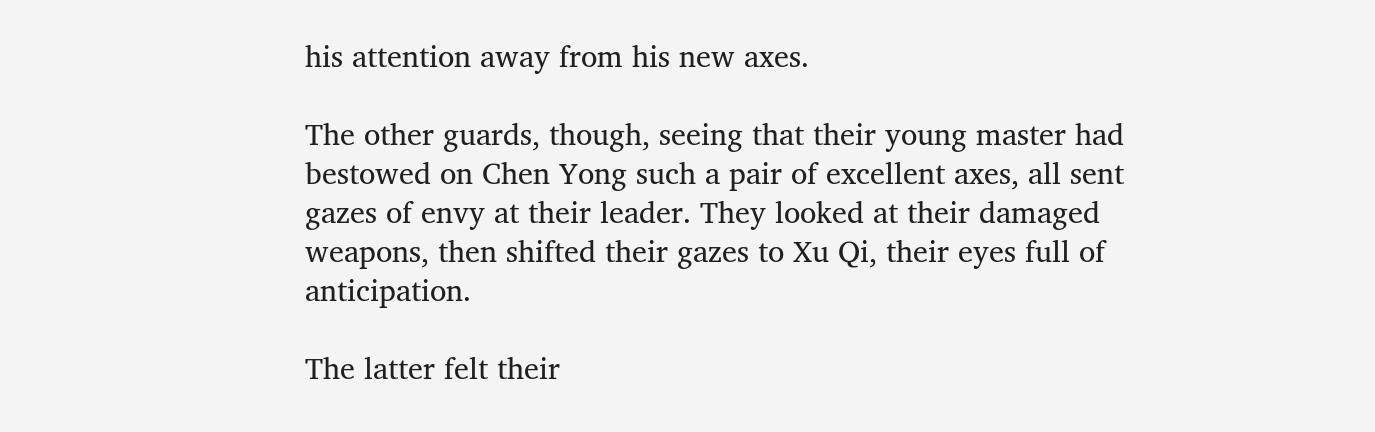his attention away from his new axes.

The other guards, though, seeing that their young master had bestowed on Chen Yong such a pair of excellent axes, all sent gazes of envy at their leader. They looked at their damaged weapons, then shifted their gazes to Xu Qi, their eyes full of anticipation.

The latter felt their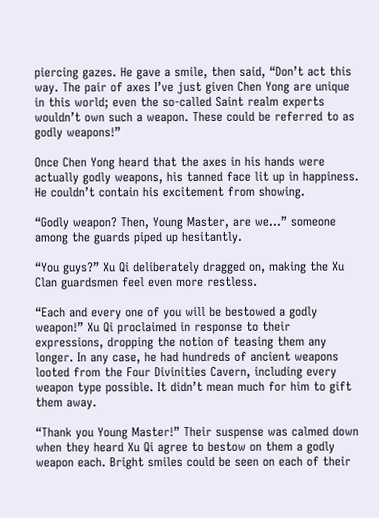piercing gazes. He gave a smile, then said, “Don’t act this way. The pair of axes I’ve just given Chen Yong are unique in this world; even the so-called Saint realm experts wouldn’t own such a weapon. These could be referred to as godly weapons!”

Once Chen Yong heard that the axes in his hands were actually godly weapons, his tanned face lit up in happiness. He couldn’t contain his excitement from showing.

“Godly weapon? Then, Young Master, are we…” someone among the guards piped up hesitantly.

“You guys?” Xu Qi deliberately dragged on, making the Xu Clan guardsmen feel even more restless.

“Each and every one of you will be bestowed a godly weapon!” Xu Qi proclaimed in response to their expressions, dropping the notion of teasing them any longer. In any case, he had hundreds of ancient weapons looted from the Four Divinities Cavern, including every weapon type possible. It didn’t mean much for him to gift them away.

“Thank you Young Master!” Their suspense was calmed down when they heard Xu Qi agree to bestow on them a godly weapon each. Bright smiles could be seen on each of their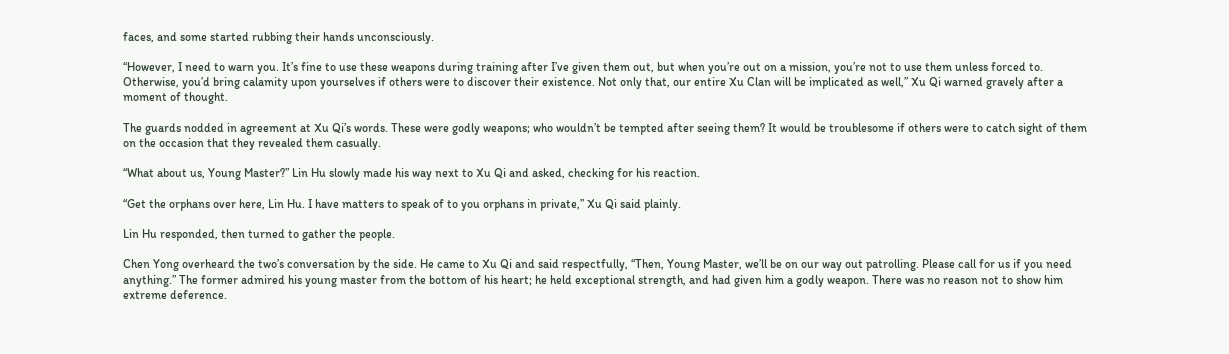faces, and some started rubbing their hands unconsciously.

“However, I need to warn you. It’s fine to use these weapons during training after I’ve given them out, but when you’re out on a mission, you’re not to use them unless forced to. Otherwise, you’d bring calamity upon yourselves if others were to discover their existence. Not only that, our entire Xu Clan will be implicated as well,” Xu Qi warned gravely after a moment of thought.

The guards nodded in agreement at Xu Qi’s words. These were godly weapons; who wouldn’t be tempted after seeing them? It would be troublesome if others were to catch sight of them on the occasion that they revealed them casually.

“What about us, Young Master?” Lin Hu slowly made his way next to Xu Qi and asked, checking for his reaction.

“Get the orphans over here, Lin Hu. I have matters to speak of to you orphans in private,” Xu Qi said plainly.

Lin Hu responded, then turned to gather the people.

Chen Yong overheard the two’s conversation by the side. He came to Xu Qi and said respectfully, “Then, Young Master, we’ll be on our way out patrolling. Please call for us if you need anything.” The former admired his young master from the bottom of his heart; he held exceptional strength, and had given him a godly weapon. There was no reason not to show him extreme deference.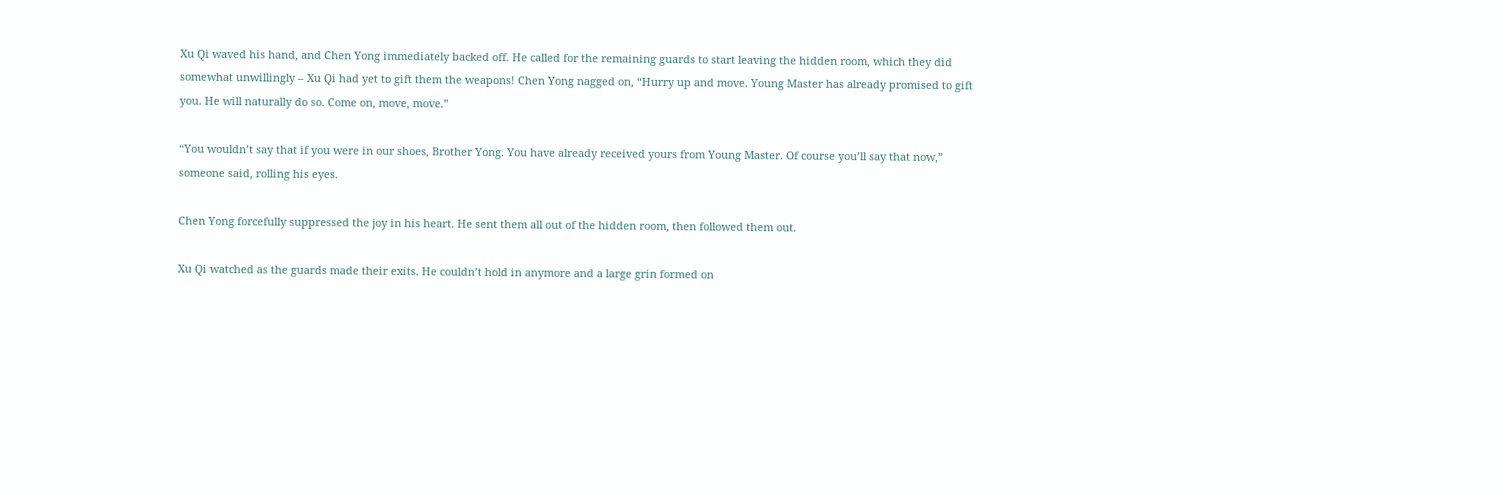Xu Qi waved his hand, and Chen Yong immediately backed off. He called for the remaining guards to start leaving the hidden room, which they did somewhat unwillingly – Xu Qi had yet to gift them the weapons! Chen Yong nagged on, “Hurry up and move. Young Master has already promised to gift you. He will naturally do so. Come on, move, move.”

“You wouldn’t say that if you were in our shoes, Brother Yong. You have already received yours from Young Master. Of course you’ll say that now,” someone said, rolling his eyes.

Chen Yong forcefully suppressed the joy in his heart. He sent them all out of the hidden room, then followed them out.

Xu Qi watched as the guards made their exits. He couldn’t hold in anymore and a large grin formed on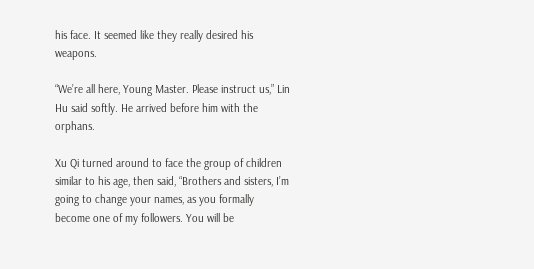his face. It seemed like they really desired his weapons.

“We’re all here, Young Master. Please instruct us,” Lin Hu said softly. He arrived before him with the orphans.

Xu Qi turned around to face the group of children similar to his age, then said, “Brothers and sisters, I’m going to change your names, as you formally become one of my followers. You will be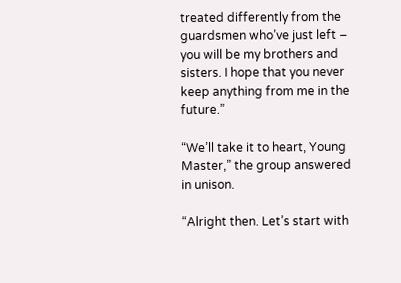treated differently from the guardsmen who’ve just left – you will be my brothers and sisters. I hope that you never keep anything from me in the future.”

“We’ll take it to heart, Young Master,” the group answered in unison.

“Alright then. Let’s start with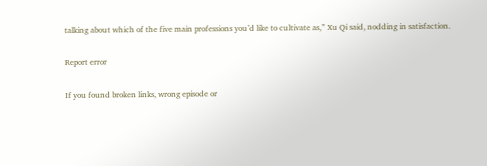talking about which of the five main professions you’d like to cultivate as,” Xu Qi said, nodding in satisfaction.

Report error

If you found broken links, wrong episode or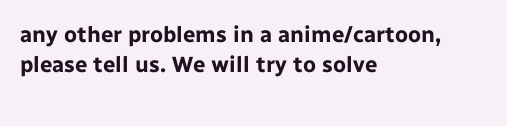any other problems in a anime/cartoon, please tell us. We will try to solve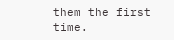them the first time.